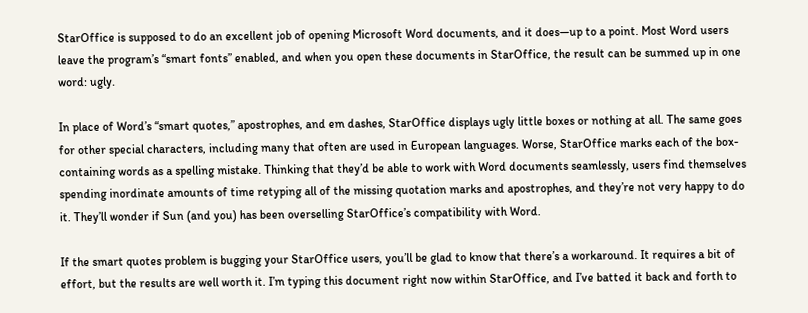StarOffice is supposed to do an excellent job of opening Microsoft Word documents, and it does—up to a point. Most Word users leave the program’s “smart fonts” enabled, and when you open these documents in StarOffice, the result can be summed up in one word: ugly.

In place of Word’s “smart quotes,” apostrophes, and em dashes, StarOffice displays ugly little boxes or nothing at all. The same goes for other special characters, including many that often are used in European languages. Worse, StarOffice marks each of the box-containing words as a spelling mistake. Thinking that they’d be able to work with Word documents seamlessly, users find themselves spending inordinate amounts of time retyping all of the missing quotation marks and apostrophes, and they’re not very happy to do it. They’ll wonder if Sun (and you) has been overselling StarOffice’s compatibility with Word.

If the smart quotes problem is bugging your StarOffice users, you’ll be glad to know that there’s a workaround. It requires a bit of effort, but the results are well worth it. I’m typing this document right now within StarOffice, and I’ve batted it back and forth to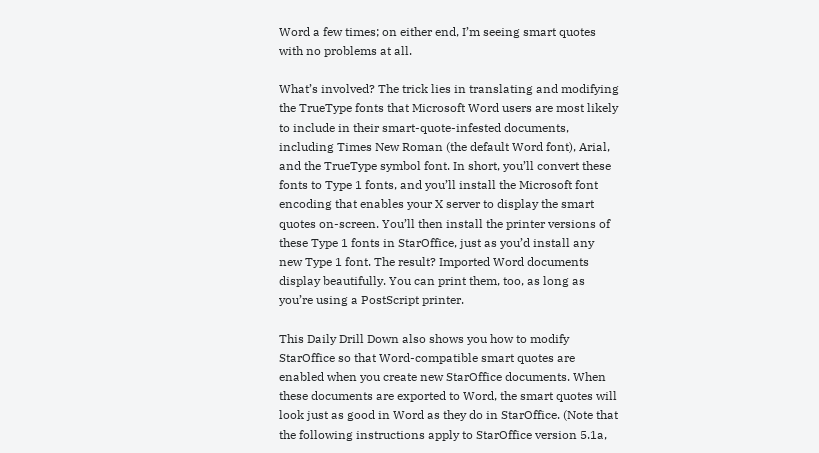Word a few times; on either end, I’m seeing smart quotes with no problems at all.

What’s involved? The trick lies in translating and modifying the TrueType fonts that Microsoft Word users are most likely to include in their smart-quote-infested documents, including Times New Roman (the default Word font), Arial, and the TrueType symbol font. In short, you’ll convert these fonts to Type 1 fonts, and you’ll install the Microsoft font encoding that enables your X server to display the smart quotes on-screen. You’ll then install the printer versions of these Type 1 fonts in StarOffice, just as you’d install any new Type 1 font. The result? Imported Word documents display beautifully. You can print them, too, as long as you’re using a PostScript printer.

This Daily Drill Down also shows you how to modify StarOffice so that Word-compatible smart quotes are enabled when you create new StarOffice documents. When these documents are exported to Word, the smart quotes will look just as good in Word as they do in StarOffice. (Note that the following instructions apply to StarOffice version 5.1a,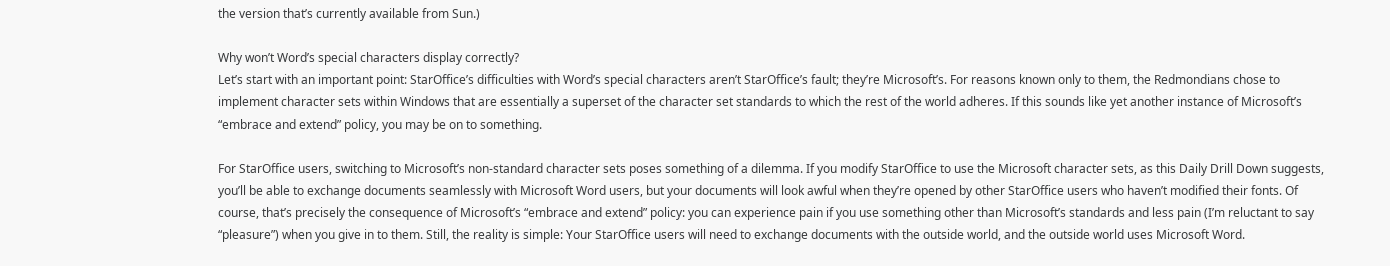the version that’s currently available from Sun.)

Why won’t Word’s special characters display correctly?
Let’s start with an important point: StarOffice’s difficulties with Word’s special characters aren’t StarOffice’s fault; they’re Microsoft’s. For reasons known only to them, the Redmondians chose to implement character sets within Windows that are essentially a superset of the character set standards to which the rest of the world adheres. If this sounds like yet another instance of Microsoft’s “embrace and extend” policy, you may be on to something.

For StarOffice users, switching to Microsoft’s non-standard character sets poses something of a dilemma. If you modify StarOffice to use the Microsoft character sets, as this Daily Drill Down suggests, you’ll be able to exchange documents seamlessly with Microsoft Word users, but your documents will look awful when they’re opened by other StarOffice users who haven’t modified their fonts. Of course, that’s precisely the consequence of Microsoft’s “embrace and extend” policy: you can experience pain if you use something other than Microsoft’s standards and less pain (I’m reluctant to say “pleasure”) when you give in to them. Still, the reality is simple: Your StarOffice users will need to exchange documents with the outside world, and the outside world uses Microsoft Word.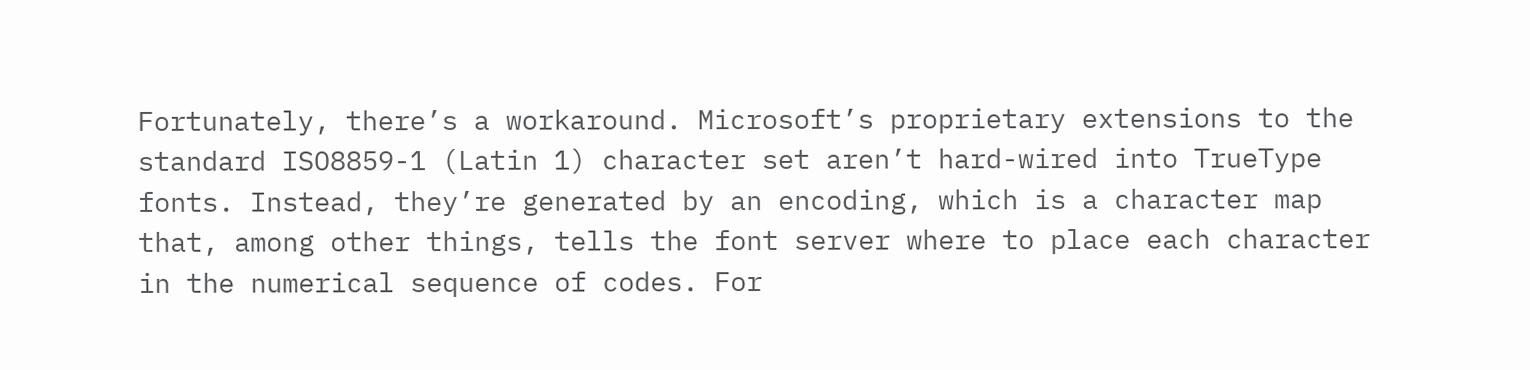Fortunately, there’s a workaround. Microsoft’s proprietary extensions to the standard ISO8859-1 (Latin 1) character set aren’t hard-wired into TrueType fonts. Instead, they’re generated by an encoding, which is a character map that, among other things, tells the font server where to place each character in the numerical sequence of codes. For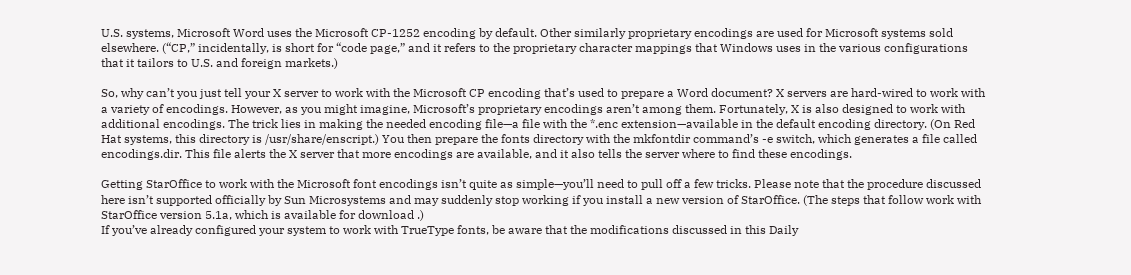U.S. systems, Microsoft Word uses the Microsoft CP-1252 encoding by default. Other similarly proprietary encodings are used for Microsoft systems sold elsewhere. (“CP,” incidentally, is short for “code page,” and it refers to the proprietary character mappings that Windows uses in the various configurations that it tailors to U.S. and foreign markets.)

So, why can’t you just tell your X server to work with the Microsoft CP encoding that’s used to prepare a Word document? X servers are hard-wired to work with a variety of encodings. However, as you might imagine, Microsoft’s proprietary encodings aren’t among them. Fortunately, X is also designed to work with additional encodings. The trick lies in making the needed encoding file—a file with the *.enc extension—available in the default encoding directory. (On Red Hat systems, this directory is /usr/share/enscript.) You then prepare the fonts directory with the mkfontdir command’s -e switch, which generates a file called encodings.dir. This file alerts the X server that more encodings are available, and it also tells the server where to find these encodings.

Getting StarOffice to work with the Microsoft font encodings isn’t quite as simple—you’ll need to pull off a few tricks. Please note that the procedure discussed here isn’t supported officially by Sun Microsystems and may suddenly stop working if you install a new version of StarOffice. (The steps that follow work with StarOffice version 5.1a, which is available for download .)
If you’ve already configured your system to work with TrueType fonts, be aware that the modifications discussed in this Daily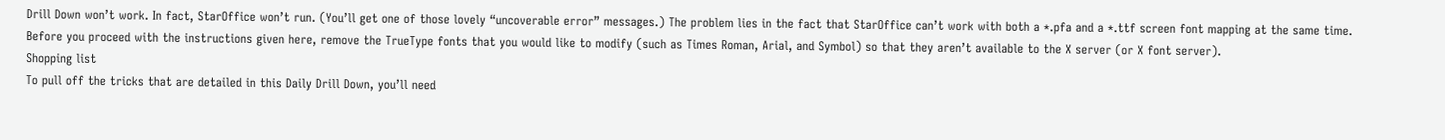Drill Down won’t work. In fact, StarOffice won’t run. (You’ll get one of those lovely “uncoverable error” messages.) The problem lies in the fact that StarOffice can’t work with both a *.pfa and a *.ttf screen font mapping at the same time. Before you proceed with the instructions given here, remove the TrueType fonts that you would like to modify (such as Times Roman, Arial, and Symbol) so that they aren’t available to the X server (or X font server).
Shopping list
To pull off the tricks that are detailed in this Daily Drill Down, you’ll need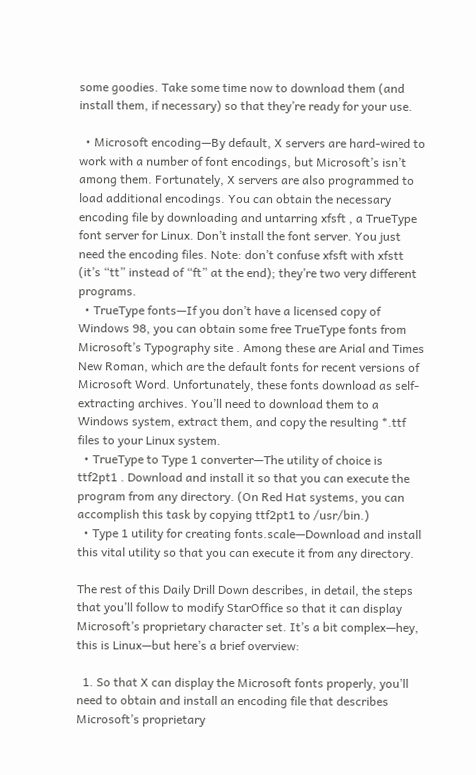some goodies. Take some time now to download them (and install them, if necessary) so that they’re ready for your use.

  • Microsoft encoding—By default, X servers are hard-wired to work with a number of font encodings, but Microsoft’s isn’t among them. Fortunately, X servers are also programmed to load additional encodings. You can obtain the necessary encoding file by downloading and untarring xfsft , a TrueType font server for Linux. Don’t install the font server. You just need the encoding files. Note: don’t confuse xfsft with xfstt (it’s “tt” instead of “ft” at the end); they’re two very different programs.
  • TrueType fonts—If you don’t have a licensed copy of Windows 98, you can obtain some free TrueType fonts from Microsoft’s Typography site . Among these are Arial and Times New Roman, which are the default fonts for recent versions of Microsoft Word. Unfortunately, these fonts download as self-extracting archives. You’ll need to download them to a Windows system, extract them, and copy the resulting *.ttf files to your Linux system.
  • TrueType to Type 1 converter—The utility of choice is ttf2pt1 . Download and install it so that you can execute the program from any directory. (On Red Hat systems, you can accomplish this task by copying ttf2pt1 to /usr/bin.)
  • Type 1 utility for creating fonts.scale—Download and install this vital utility so that you can execute it from any directory.

The rest of this Daily Drill Down describes, in detail, the steps that you’ll follow to modify StarOffice so that it can display Microsoft’s proprietary character set. It’s a bit complex—hey, this is Linux—but here’s a brief overview:

  1. So that X can display the Microsoft fonts properly, you’ll need to obtain and install an encoding file that describes Microsoft’s proprietary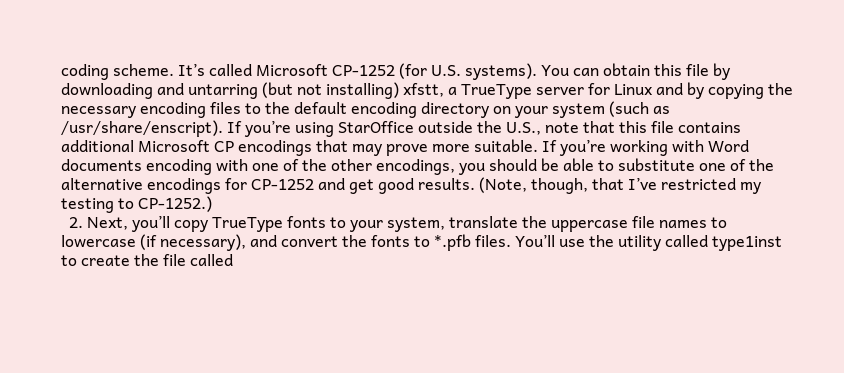coding scheme. It’s called Microsoft CP-1252 (for U.S. systems). You can obtain this file by downloading and untarring (but not installing) xfstt, a TrueType server for Linux and by copying the necessary encoding files to the default encoding directory on your system (such as /usr/share/enscript). If you’re using StarOffice outside the U.S., note that this file contains additional Microsoft CP encodings that may prove more suitable. If you’re working with Word documents encoding with one of the other encodings, you should be able to substitute one of the alternative encodings for CP-1252 and get good results. (Note, though, that I’ve restricted my testing to CP-1252.)
  2. Next, you’ll copy TrueType fonts to your system, translate the uppercase file names to lowercase (if necessary), and convert the fonts to *.pfb files. You’ll use the utility called type1inst to create the file called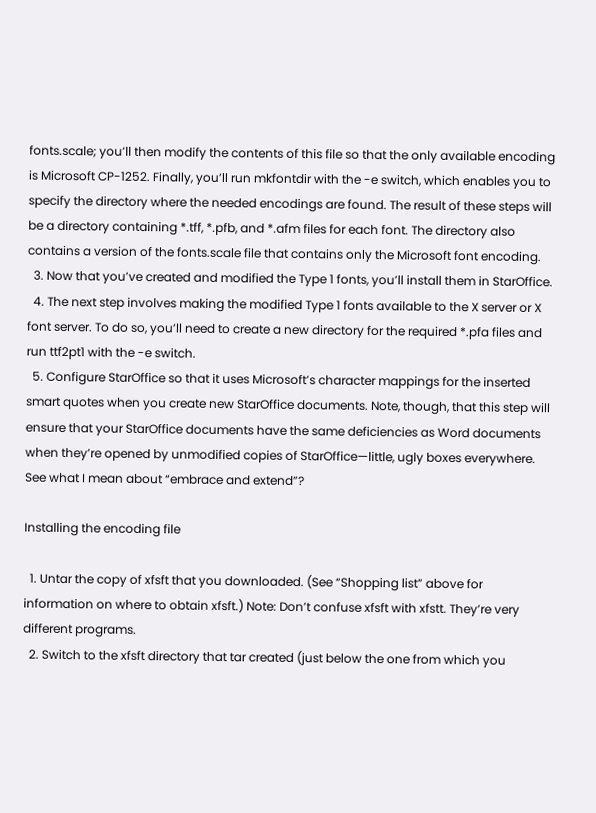fonts.scale; you’ll then modify the contents of this file so that the only available encoding is Microsoft CP-1252. Finally, you’ll run mkfontdir with the -e switch, which enables you to specify the directory where the needed encodings are found. The result of these steps will be a directory containing *.tff, *.pfb, and *.afm files for each font. The directory also contains a version of the fonts.scale file that contains only the Microsoft font encoding.
  3. Now that you’ve created and modified the Type 1 fonts, you’ll install them in StarOffice.
  4. The next step involves making the modified Type 1 fonts available to the X server or X font server. To do so, you’ll need to create a new directory for the required *.pfa files and run ttf2pt1 with the -e switch.
  5. Configure StarOffice so that it uses Microsoft’s character mappings for the inserted smart quotes when you create new StarOffice documents. Note, though, that this step will ensure that your StarOffice documents have the same deficiencies as Word documents when they’re opened by unmodified copies of StarOffice—little, ugly boxes everywhere. See what I mean about “embrace and extend”?

Installing the encoding file

  1. Untar the copy of xfsft that you downloaded. (See “Shopping list” above for information on where to obtain xfsft.) Note: Don’t confuse xfsft with xfstt. They’re very different programs.
  2. Switch to the xfsft directory that tar created (just below the one from which you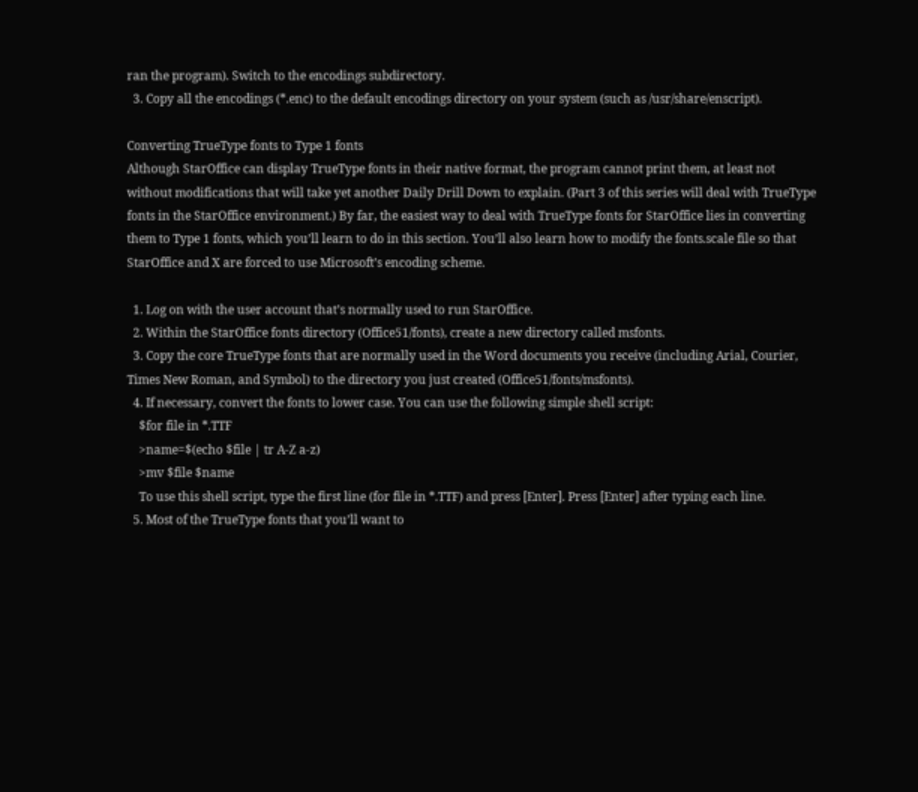ran the program). Switch to the encodings subdirectory.
  3. Copy all the encodings (*.enc) to the default encodings directory on your system (such as /usr/share/enscript).

Converting TrueType fonts to Type 1 fonts
Although StarOffice can display TrueType fonts in their native format, the program cannot print them, at least not without modifications that will take yet another Daily Drill Down to explain. (Part 3 of this series will deal with TrueType fonts in the StarOffice environment.) By far, the easiest way to deal with TrueType fonts for StarOffice lies in converting them to Type 1 fonts, which you’ll learn to do in this section. You’ll also learn how to modify the fonts.scale file so that StarOffice and X are forced to use Microsoft’s encoding scheme.

  1. Log on with the user account that’s normally used to run StarOffice.
  2. Within the StarOffice fonts directory (Office51/fonts), create a new directory called msfonts.
  3. Copy the core TrueType fonts that are normally used in the Word documents you receive (including Arial, Courier, Times New Roman, and Symbol) to the directory you just created (Office51/fonts/msfonts).
  4. If necessary, convert the fonts to lower case. You can use the following simple shell script:
    $for file in *.TTF
    >name=$(echo $file | tr A-Z a-z)
    >mv $file $name
    To use this shell script, type the first line (for file in *.TTF) and press [Enter]. Press [Enter] after typing each line.
  5. Most of the TrueType fonts that you’ll want to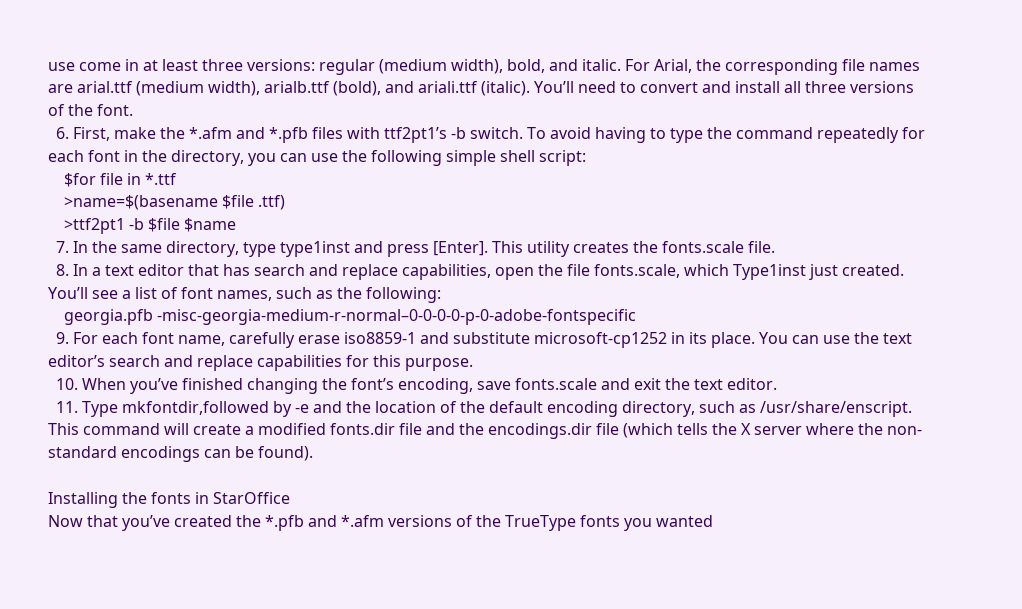use come in at least three versions: regular (medium width), bold, and italic. For Arial, the corresponding file names are arial.ttf (medium width), arialb.ttf (bold), and ariali.ttf (italic). You’ll need to convert and install all three versions of the font.
  6. First, make the *.afm and *.pfb files with ttf2pt1’s -b switch. To avoid having to type the command repeatedly for each font in the directory, you can use the following simple shell script:
    $for file in *.ttf
    >name=$(basename $file .ttf)
    >ttf2pt1 -b $file $name
  7. In the same directory, type type1inst and press [Enter]. This utility creates the fonts.scale file.
  8. In a text editor that has search and replace capabilities, open the file fonts.scale, which Type1inst just created. You’ll see a list of font names, such as the following:
    georgia.pfb -misc-georgia-medium-r-normal–0-0-0-0-p-0-adobe-fontspecific
  9. For each font name, carefully erase iso8859-1 and substitute microsoft-cp1252 in its place. You can use the text editor’s search and replace capabilities for this purpose.
  10. When you’ve finished changing the font’s encoding, save fonts.scale and exit the text editor.
  11. Type mkfontdir,followed by -e and the location of the default encoding directory, such as /usr/share/enscript. This command will create a modified fonts.dir file and the encodings.dir file (which tells the X server where the non-standard encodings can be found).

Installing the fonts in StarOffice
Now that you’ve created the *.pfb and *.afm versions of the TrueType fonts you wanted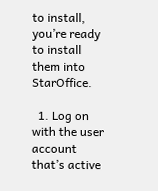to install, you’re ready to install them into StarOffice.

  1. Log on with the user account that’s active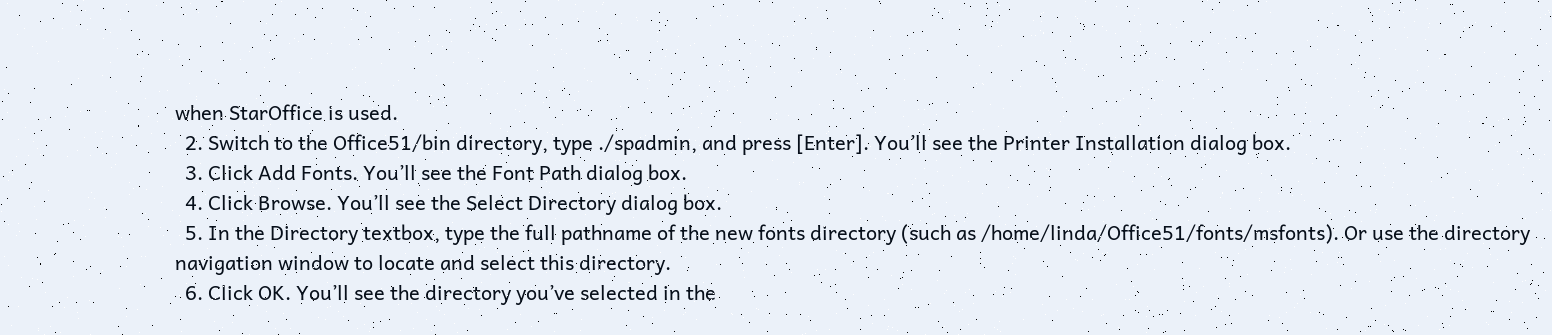when StarOffice is used.
  2. Switch to the Office51/bin directory, type ./spadmin, and press [Enter]. You’ll see the Printer Installation dialog box.
  3. Click Add Fonts. You’ll see the Font Path dialog box.
  4. Click Browse. You’ll see the Select Directory dialog box.
  5. In the Directory textbox, type the full pathname of the new fonts directory (such as /home/linda/Office51/fonts/msfonts). Or use the directory navigation window to locate and select this directory.
  6. Click OK. You’ll see the directory you’ve selected in the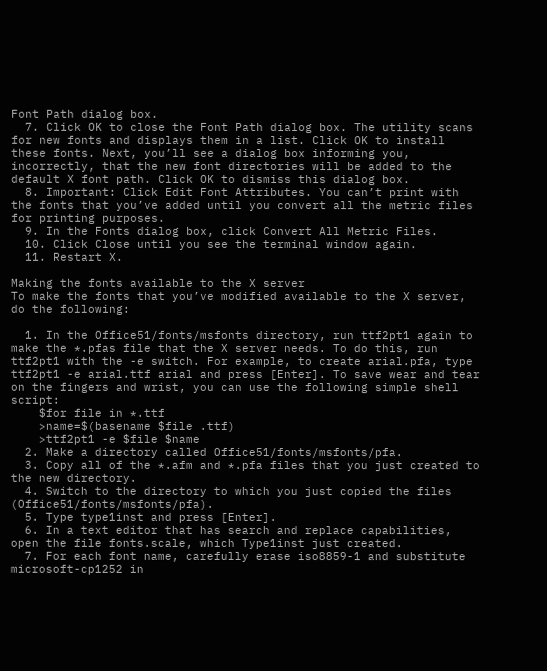Font Path dialog box.
  7. Click OK to close the Font Path dialog box. The utility scans for new fonts and displays them in a list. Click OK to install these fonts. Next, you’ll see a dialog box informing you, incorrectly, that the new font directories will be added to the default X font path. Click OK to dismiss this dialog box.
  8. Important: Click Edit Font Attributes. You can’t print with the fonts that you’ve added until you convert all the metric files for printing purposes.
  9. In the Fonts dialog box, click Convert All Metric Files.
  10. Click Close until you see the terminal window again.
  11. Restart X.

Making the fonts available to the X server
To make the fonts that you’ve modified available to the X server, do the following:

  1. In the Office51/fonts/msfonts directory, run ttf2pt1 again to make the *.pfas file that the X server needs. To do this, run ttf2pt1 with the -e switch. For example, to create arial.pfa, type ttf2pt1 -e arial.ttf arial and press [Enter]. To save wear and tear on the fingers and wrist, you can use the following simple shell script:
    $for file in *.ttf
    >name=$(basename $file .ttf)
    >ttf2pt1 -e $file $name
  2. Make a directory called Office51/fonts/msfonts/pfa.
  3. Copy all of the *.afm and *.pfa files that you just created to the new directory.
  4. Switch to the directory to which you just copied the files (Office51/fonts/msfonts/pfa).
  5. Type type1inst and press [Enter].
  6. In a text editor that has search and replace capabilities, open the file fonts.scale, which Type1inst just created.
  7. For each font name, carefully erase iso8859-1 and substitute microsoft-cp1252 in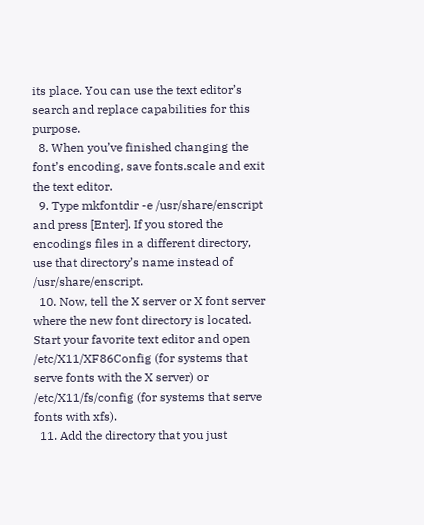its place. You can use the text editor’s search and replace capabilities for this purpose.
  8. When you’ve finished changing the font’s encoding, save fonts.scale and exit the text editor.
  9. Type mkfontdir -e /usr/share/enscript and press [Enter]. If you stored the encodings files in a different directory, use that directory’s name instead of /usr/share/enscript.
  10. Now, tell the X server or X font server where the new font directory is located. Start your favorite text editor and open /etc/X11/XF86Config (for systems that serve fonts with the X server) or /etc/X11/fs/config (for systems that serve fonts with xfs).
  11. Add the directory that you just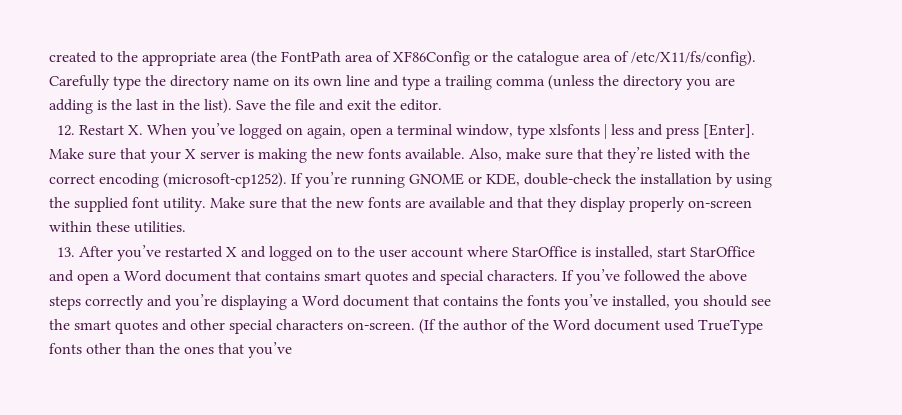created to the appropriate area (the FontPath area of XF86Config or the catalogue area of /etc/X11/fs/config). Carefully type the directory name on its own line and type a trailing comma (unless the directory you are adding is the last in the list). Save the file and exit the editor.
  12. Restart X. When you’ve logged on again, open a terminal window, type xlsfonts | less and press [Enter]. Make sure that your X server is making the new fonts available. Also, make sure that they’re listed with the correct encoding (microsoft-cp1252). If you’re running GNOME or KDE, double-check the installation by using the supplied font utility. Make sure that the new fonts are available and that they display properly on-screen within these utilities.
  13. After you’ve restarted X and logged on to the user account where StarOffice is installed, start StarOffice and open a Word document that contains smart quotes and special characters. If you’ve followed the above steps correctly and you’re displaying a Word document that contains the fonts you’ve installed, you should see the smart quotes and other special characters on-screen. (If the author of the Word document used TrueType fonts other than the ones that you’ve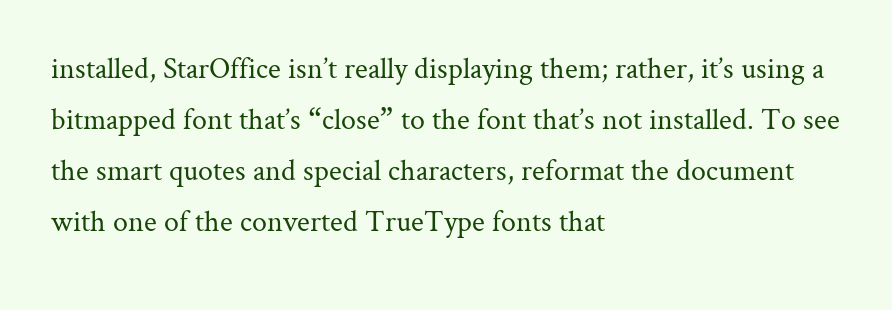installed, StarOffice isn’t really displaying them; rather, it’s using a bitmapped font that’s “close” to the font that’s not installed. To see the smart quotes and special characters, reformat the document with one of the converted TrueType fonts that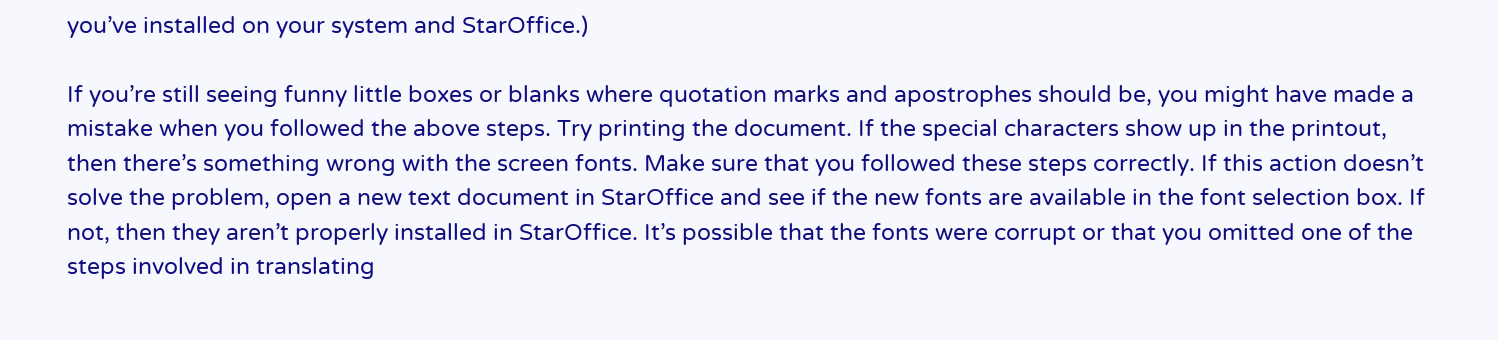you’ve installed on your system and StarOffice.)

If you’re still seeing funny little boxes or blanks where quotation marks and apostrophes should be, you might have made a mistake when you followed the above steps. Try printing the document. If the special characters show up in the printout, then there’s something wrong with the screen fonts. Make sure that you followed these steps correctly. If this action doesn’t solve the problem, open a new text document in StarOffice and see if the new fonts are available in the font selection box. If not, then they aren’t properly installed in StarOffice. It’s possible that the fonts were corrupt or that you omitted one of the steps involved in translating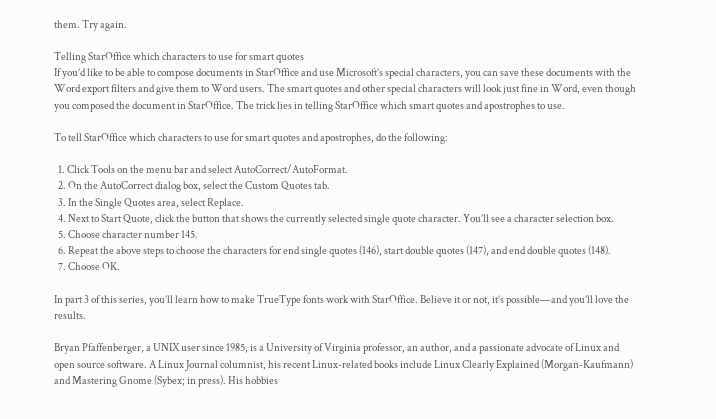them. Try again.

Telling StarOffice which characters to use for smart quotes
If you’d like to be able to compose documents in StarOffice and use Microsoft’s special characters, you can save these documents with the Word export filters and give them to Word users. The smart quotes and other special characters will look just fine in Word, even though you composed the document in StarOffice. The trick lies in telling StarOffice which smart quotes and apostrophes to use.

To tell StarOffice which characters to use for smart quotes and apostrophes, do the following:

  1. Click Tools on the menu bar and select AutoCorrect/AutoFormat.
  2. On the AutoCorrect dialog box, select the Custom Quotes tab.
  3. In the Single Quotes area, select Replace.
  4. Next to Start Quote, click the button that shows the currently selected single quote character. You’ll see a character selection box.
  5. Choose character number 145.
  6. Repeat the above steps to choose the characters for end single quotes (146), start double quotes (147), and end double quotes (148).
  7. Choose OK.

In part 3 of this series, you’ll learn how to make TrueType fonts work with StarOffice. Believe it or not, it’s possible—and you’ll love the results.

Bryan Pfaffenberger, a UNIX user since 1985, is a University of Virginia professor, an author, and a passionate advocate of Linux and open source software. A Linux Journal columnist, his recent Linux-related books include Linux Clearly Explained (Morgan-Kaufmann) and Mastering Gnome (Sybex; in press). His hobbies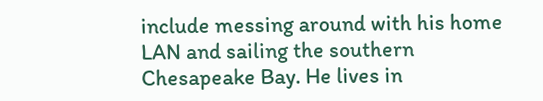include messing around with his home LAN and sailing the southern Chesapeake Bay. He lives in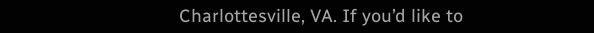Charlottesville, VA. If you’d like to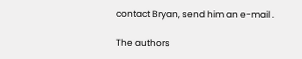contact Bryan, send him an e-mail .

The authors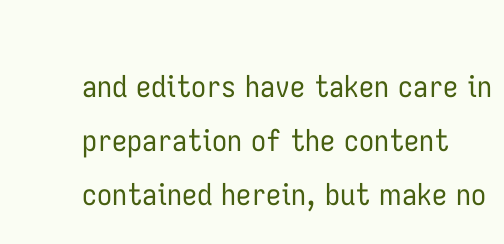and editors have taken care in preparation of the content contained herein, but make no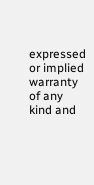expressed or implied warranty of any kind and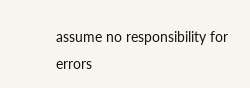assume no responsibility for errors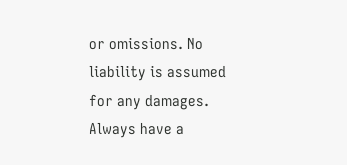or omissions. No liability is assumed for any damages. Always have a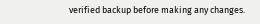verified backup before making any changes.